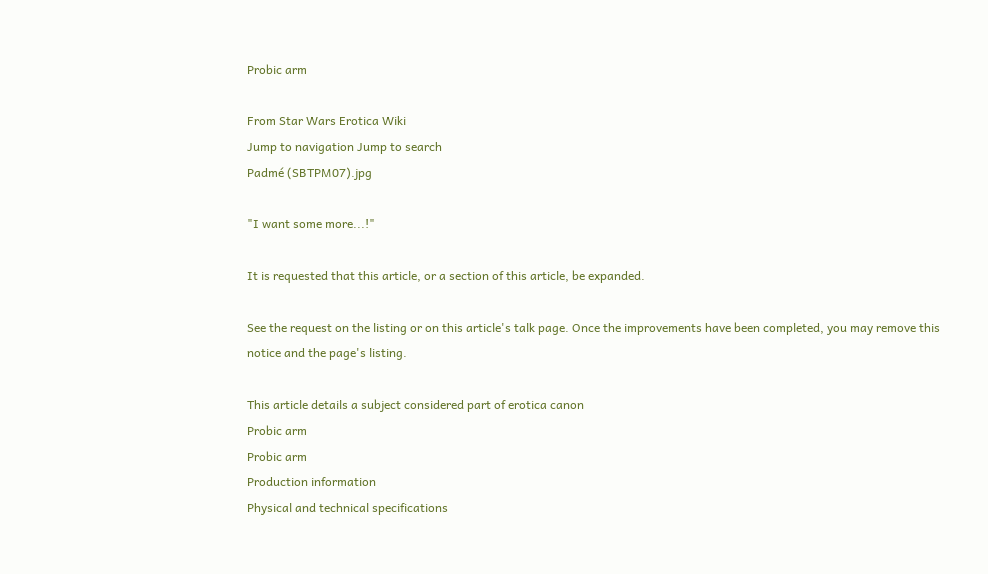Probic arm

From Star Wars Erotica Wiki
Jump to navigation Jump to search
Padmé (SBTPM07).jpg

"I want some more...!"

It is requested that this article, or a section of this article, be expanded.

See the request on the listing or on this article's talk page. Once the improvements have been completed, you may remove this notice and the page's listing.

This article details a subject considered part of erotica canon
Probic arm
Probic arm
Production information
Physical and technical specifications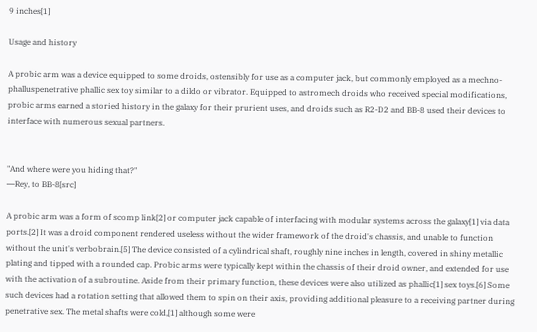9 inches[1]

Usage and history

A probic arm was a device equipped to some droids, ostensibly for use as a computer jack, but commonly employed as a mechno-phalluspenetrative phallic sex toy similar to a dildo or vibrator. Equipped to astromech droids who received special modifications, probic arms earned a storied history in the galaxy for their prurient uses, and droids such as R2-D2 and BB-8 used their devices to interface with numerous sexual partners.


"And where were you hiding that?"
―Rey, to BB-8[src]

A probic arm was a form of scomp link[2] or computer jack capable of interfacing with modular systems across the galaxy[1] via data ports.[2] It was a droid component rendered useless without the wider framework of the droid's chassis, and unable to function without the unit's verbobrain.[5] The device consisted of a cylindrical shaft, roughly nine inches in length, covered in shiny metallic plating and tipped with a rounded cap. Probic arms were typically kept within the chassis of their droid owner, and extended for use with the activation of a subroutine. Aside from their primary function, these devices were also utilized as phallic[1] sex toys.[6] Some such devices had a rotation setting that allowed them to spin on their axis, providing additional pleasure to a receiving partner during penetrative sex. The metal shafts were cold,[1] although some were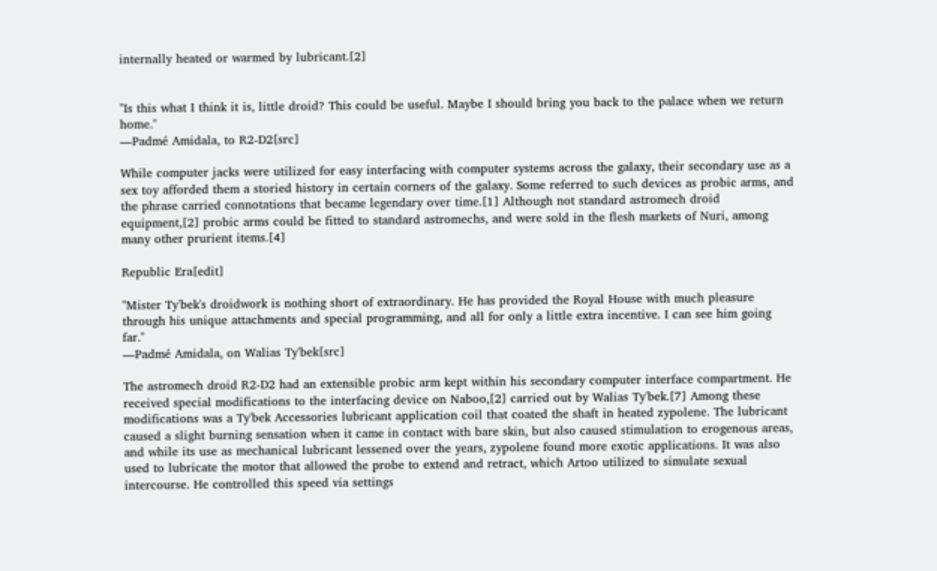internally heated or warmed by lubricant.[2]


"Is this what I think it is, little droid? This could be useful. Maybe I should bring you back to the palace when we return home."
―Padmé Amidala, to R2-D2[src]

While computer jacks were utilized for easy interfacing with computer systems across the galaxy, their secondary use as a sex toy afforded them a storied history in certain corners of the galaxy. Some referred to such devices as probic arms, and the phrase carried connotations that became legendary over time.[1] Although not standard astromech droid equipment,[2] probic arms could be fitted to standard astromechs, and were sold in the flesh markets of Nuri, among many other prurient items.[4]

Republic Era[edit]

"Mister Ty'bek's droidwork is nothing short of extraordinary. He has provided the Royal House with much pleasure through his unique attachments and special programming, and all for only a little extra incentive. I can see him going far."
―Padmé Amidala, on Walias Ty'bek[src]

The astromech droid R2-D2 had an extensible probic arm kept within his secondary computer interface compartment. He received special modifications to the interfacing device on Naboo,[2] carried out by Walias Ty'bek.[7] Among these modifications was a Ty'bek Accessories lubricant application coil that coated the shaft in heated zypolene. The lubricant caused a slight burning sensation when it came in contact with bare skin, but also caused stimulation to erogenous areas, and while its use as mechanical lubricant lessened over the years, zypolene found more exotic applications. It was also used to lubricate the motor that allowed the probe to extend and retract, which Artoo utilized to simulate sexual intercourse. He controlled this speed via settings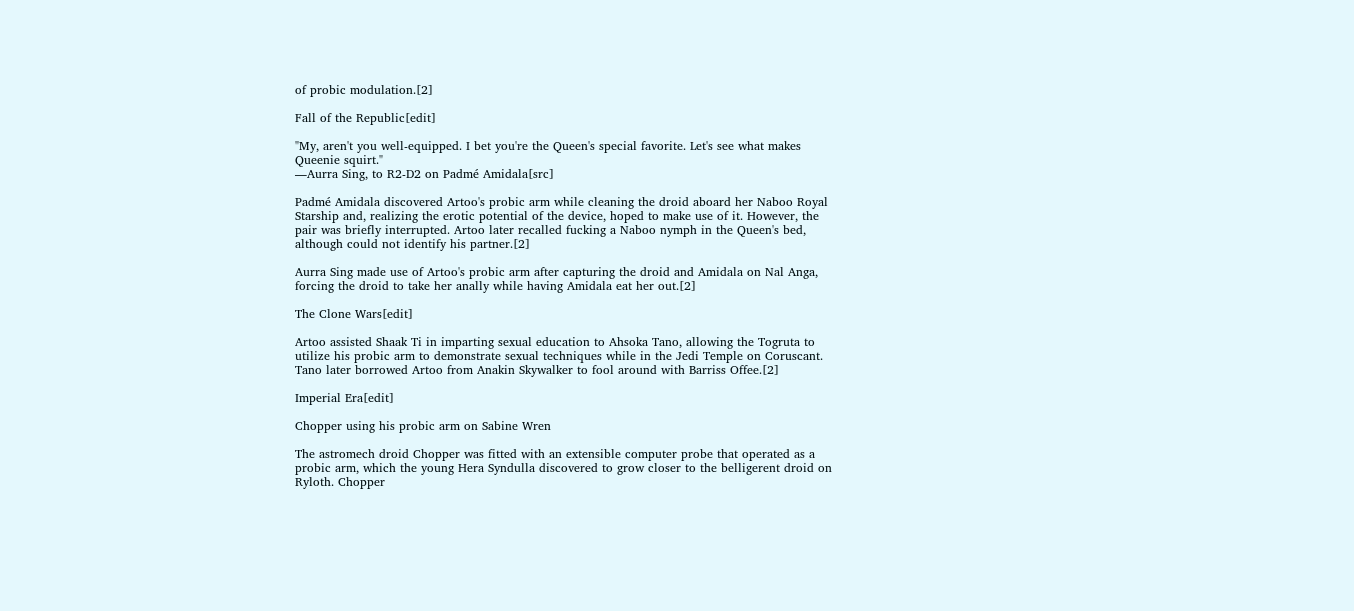of probic modulation.[2]

Fall of the Republic[edit]

"My, aren't you well-equipped. I bet you're the Queen's special favorite. Let's see what makes Queenie squirt."
―Aurra Sing, to R2-D2 on Padmé Amidala[src]

Padmé Amidala discovered Artoo's probic arm while cleaning the droid aboard her Naboo Royal Starship and, realizing the erotic potential of the device, hoped to make use of it. However, the pair was briefly interrupted. Artoo later recalled fucking a Naboo nymph in the Queen's bed, although could not identify his partner.[2]

Aurra Sing made use of Artoo's probic arm after capturing the droid and Amidala on Nal Anga, forcing the droid to take her anally while having Amidala eat her out.[2]

The Clone Wars[edit]

Artoo assisted Shaak Ti in imparting sexual education to Ahsoka Tano, allowing the Togruta to utilize his probic arm to demonstrate sexual techniques while in the Jedi Temple on Coruscant. Tano later borrowed Artoo from Anakin Skywalker to fool around with Barriss Offee.[2]

Imperial Era[edit]

Chopper using his probic arm on Sabine Wren

The astromech droid Chopper was fitted with an extensible computer probe that operated as a probic arm, which the young Hera Syndulla discovered to grow closer to the belligerent droid on Ryloth. Chopper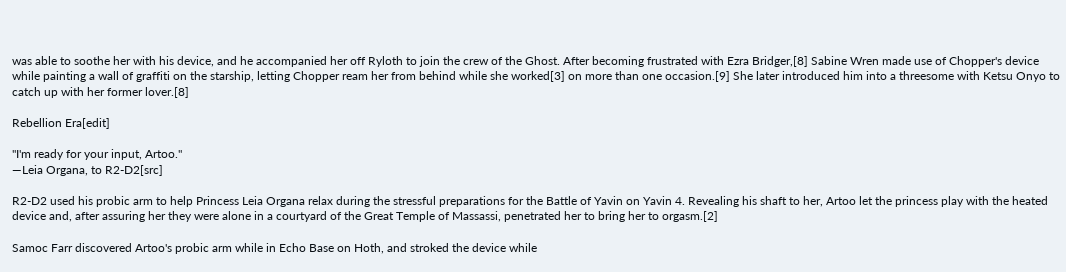was able to soothe her with his device, and he accompanied her off Ryloth to join the crew of the Ghost. After becoming frustrated with Ezra Bridger,[8] Sabine Wren made use of Chopper's device while painting a wall of graffiti on the starship, letting Chopper ream her from behind while she worked[3] on more than one occasion.[9] She later introduced him into a threesome with Ketsu Onyo to catch up with her former lover.[8]

Rebellion Era[edit]

"I'm ready for your input, Artoo."
―Leia Organa, to R2-D2[src]

R2-D2 used his probic arm to help Princess Leia Organa relax during the stressful preparations for the Battle of Yavin on Yavin 4. Revealing his shaft to her, Artoo let the princess play with the heated device and, after assuring her they were alone in a courtyard of the Great Temple of Massassi, penetrated her to bring her to orgasm.[2]

Samoc Farr discovered Artoo's probic arm while in Echo Base on Hoth, and stroked the device while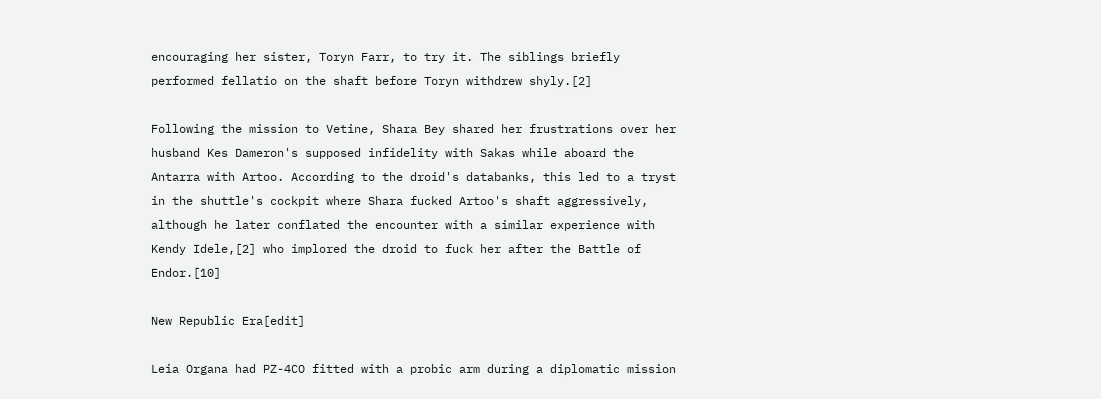encouraging her sister, Toryn Farr, to try it. The siblings briefly performed fellatio on the shaft before Toryn withdrew shyly.[2]

Following the mission to Vetine, Shara Bey shared her frustrations over her husband Kes Dameron's supposed infidelity with Sakas while aboard the Antarra with Artoo. According to the droid's databanks, this led to a tryst in the shuttle's cockpit where Shara fucked Artoo's shaft aggressively, although he later conflated the encounter with a similar experience with Kendy Idele,[2] who implored the droid to fuck her after the Battle of Endor.[10]

New Republic Era[edit]

Leia Organa had PZ-4CO fitted with a probic arm during a diplomatic mission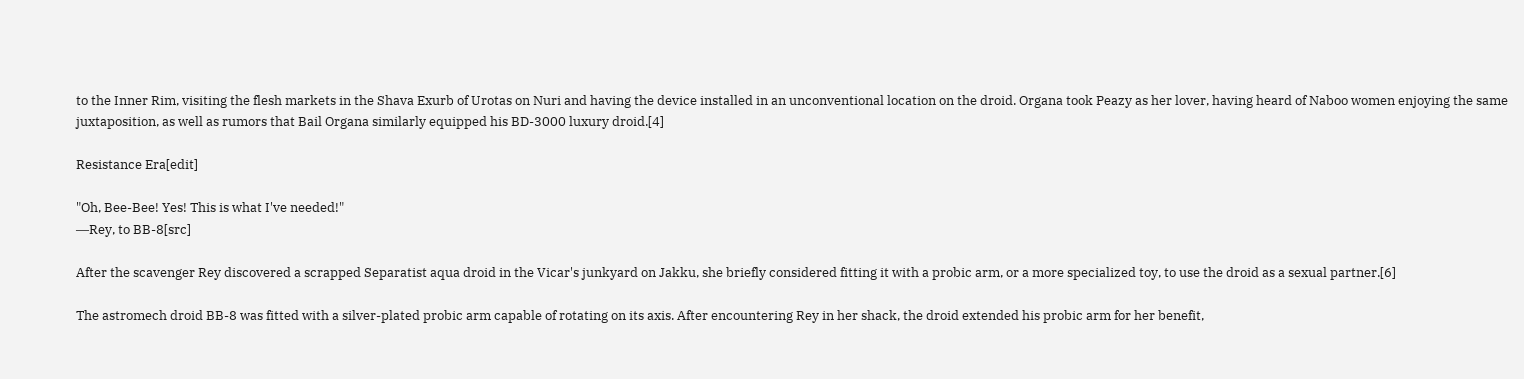to the Inner Rim, visiting the flesh markets in the Shava Exurb of Urotas on Nuri and having the device installed in an unconventional location on the droid. Organa took Peazy as her lover, having heard of Naboo women enjoying the same juxtaposition, as well as rumors that Bail Organa similarly equipped his BD-3000 luxury droid.[4]

Resistance Era[edit]

"Oh, Bee-Bee! Yes! This is what I've needed!"
―Rey, to BB-8[src]

After the scavenger Rey discovered a scrapped Separatist aqua droid in the Vicar's junkyard on Jakku, she briefly considered fitting it with a probic arm, or a more specialized toy, to use the droid as a sexual partner.[6]

The astromech droid BB-8 was fitted with a silver-plated probic arm capable of rotating on its axis. After encountering Rey in her shack, the droid extended his probic arm for her benefit,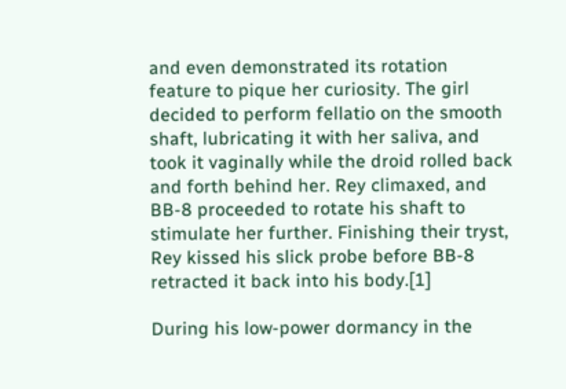and even demonstrated its rotation feature to pique her curiosity. The girl decided to perform fellatio on the smooth shaft, lubricating it with her saliva, and took it vaginally while the droid rolled back and forth behind her. Rey climaxed, and BB-8 proceeded to rotate his shaft to stimulate her further. Finishing their tryst, Rey kissed his slick probe before BB-8 retracted it back into his body.[1]

During his low-power dormancy in the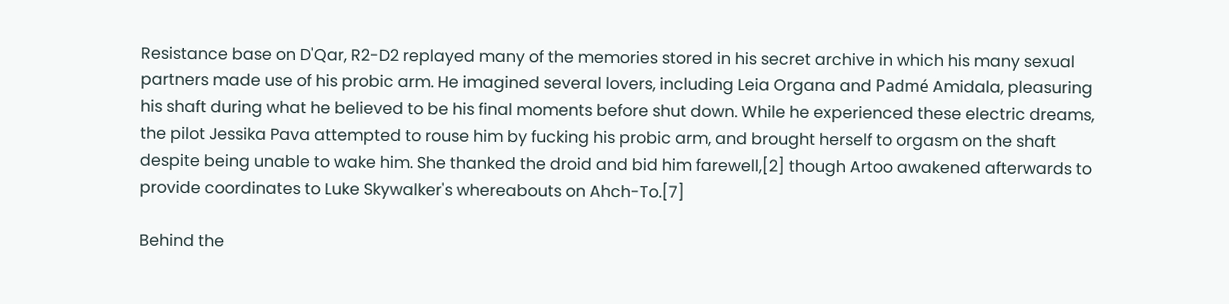Resistance base on D'Qar, R2-D2 replayed many of the memories stored in his secret archive in which his many sexual partners made use of his probic arm. He imagined several lovers, including Leia Organa and Padmé Amidala, pleasuring his shaft during what he believed to be his final moments before shut down. While he experienced these electric dreams, the pilot Jessika Pava attempted to rouse him by fucking his probic arm, and brought herself to orgasm on the shaft despite being unable to wake him. She thanked the droid and bid him farewell,[2] though Artoo awakened afterwards to provide coordinates to Luke Skywalker's whereabouts on Ahch-To.[7]

Behind the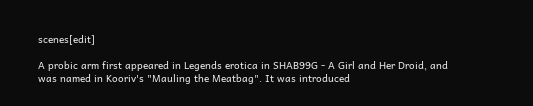scenes[edit]

A probic arm first appeared in Legends erotica in SHAB99G - A Girl and Her Droid, and was named in Kooriv's "Mauling the Meatbag". It was introduced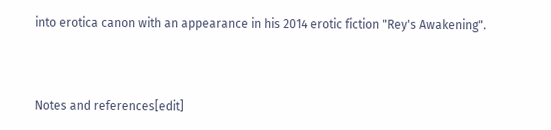into erotica canon with an appearance in his 2014 erotic fiction "Rey's Awakening".



Notes and references[edit]